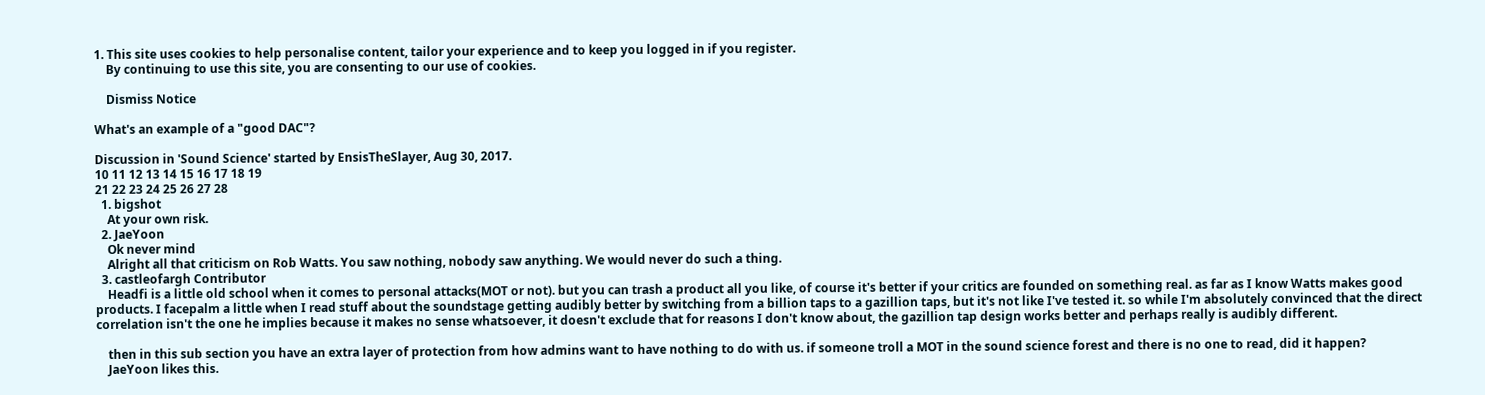1. This site uses cookies to help personalise content, tailor your experience and to keep you logged in if you register.
    By continuing to use this site, you are consenting to our use of cookies.

    Dismiss Notice

What's an example of a "good DAC"?

Discussion in 'Sound Science' started by EnsisTheSlayer, Aug 30, 2017.
10 11 12 13 14 15 16 17 18 19
21 22 23 24 25 26 27 28
  1. bigshot
    At your own risk.
  2. JaeYoon
    Ok never mind
    Alright all that criticism on Rob Watts. You saw nothing, nobody saw anything. We would never do such a thing.
  3. castleofargh Contributor
    Headfi is a little old school when it comes to personal attacks(MOT or not). but you can trash a product all you like, of course it's better if your critics are founded on something real. as far as I know Watts makes good products. I facepalm a little when I read stuff about the soundstage getting audibly better by switching from a billion taps to a gazillion taps, but it's not like I've tested it. so while I'm absolutely convinced that the direct correlation isn't the one he implies because it makes no sense whatsoever, it doesn't exclude that for reasons I don't know about, the gazillion tap design works better and perhaps really is audibly different.

    then in this sub section you have an extra layer of protection from how admins want to have nothing to do with us. if someone troll a MOT in the sound science forest and there is no one to read, did it happen?
    JaeYoon likes this.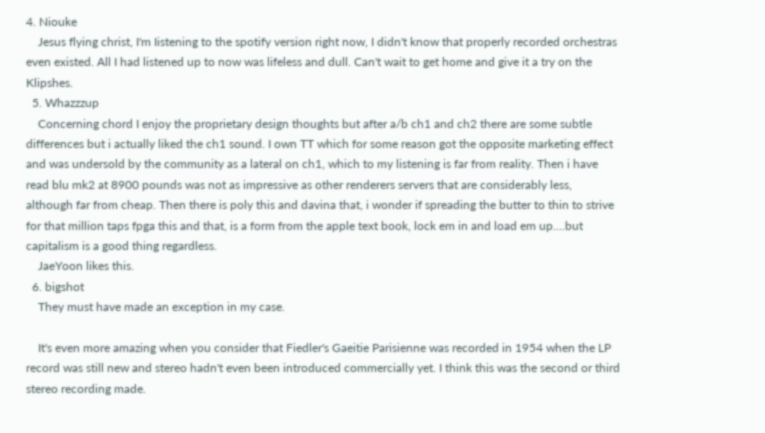4. Niouke
    Jesus flying christ, I'm Iistening to the spotify version right now, I didn't know that properly recorded orchestras even existed. All I had listened up to now was lifeless and dull. Can't wait to get home and give it a try on the Klipshes.
  5. Whazzzup
    Concerning chord I enjoy the proprietary design thoughts but after a/b ch1 and ch2 there are some subtle differences but i actually liked the ch1 sound. I own TT which for some reason got the opposite marketing effect and was undersold by the community as a lateral on ch1, which to my listening is far from reality. Then i have read blu mk2 at 8900 pounds was not as impressive as other renderers servers that are considerably less, although far from cheap. Then there is poly this and davina that, i wonder if spreading the butter to thin to strive for that million taps fpga this and that, is a form from the apple text book, lock em in and load em up....but capitalism is a good thing regardless.
    JaeYoon likes this.
  6. bigshot
    They must have made an exception in my case.

    It's even more amazing when you consider that Fiedler's Gaeitie Parisienne was recorded in 1954 when the LP record was still new and stereo hadn't even been introduced commercially yet. I think this was the second or third stereo recording made.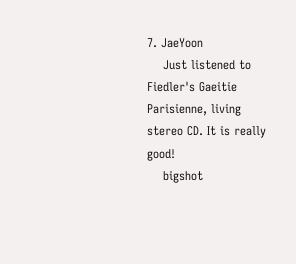7. JaeYoon
    Just listened to Fiedler's Gaeitie Parisienne, living stereo CD. It is really good!
    bigshot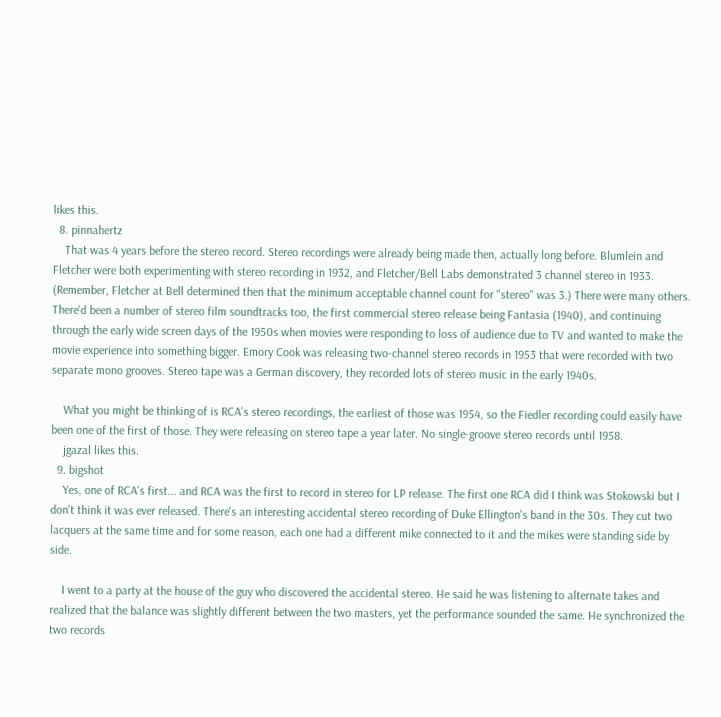likes this.
  8. pinnahertz
    That was 4 years before the stereo record. Stereo recordings were already being made then, actually long before. Blumlein and Fletcher were both experimenting with stereo recording in 1932, and Fletcher/Bell Labs demonstrated 3 channel stereo in 1933. (Remember, Fletcher at Bell determined then that the minimum acceptable channel count for "stereo" was 3.) There were many others. There'd been a number of stereo film soundtracks too, the first commercial stereo release being Fantasia (1940), and continuing through the early wide screen days of the 1950s when movies were responding to loss of audience due to TV and wanted to make the movie experience into something bigger. Emory Cook was releasing two-channel stereo records in 1953 that were recorded with two separate mono grooves. Stereo tape was a German discovery, they recorded lots of stereo music in the early 1940s.

    What you might be thinking of is RCA's stereo recordings, the earliest of those was 1954, so the Fiedler recording could easily have been one of the first of those. They were releasing on stereo tape a year later. No single-groove stereo records until 1958.
    jgazal likes this.
  9. bigshot
    Yes, one of RCA's first... and RCA was the first to record in stereo for LP release. The first one RCA did I think was Stokowski but I don't think it was ever released. There's an interesting accidental stereo recording of Duke Ellington's band in the 30s. They cut two lacquers at the same time and for some reason, each one had a different mike connected to it and the mikes were standing side by side.

    I went to a party at the house of the guy who discovered the accidental stereo. He said he was listening to alternate takes and realized that the balance was slightly different between the two masters, yet the performance sounded the same. He synchronized the two records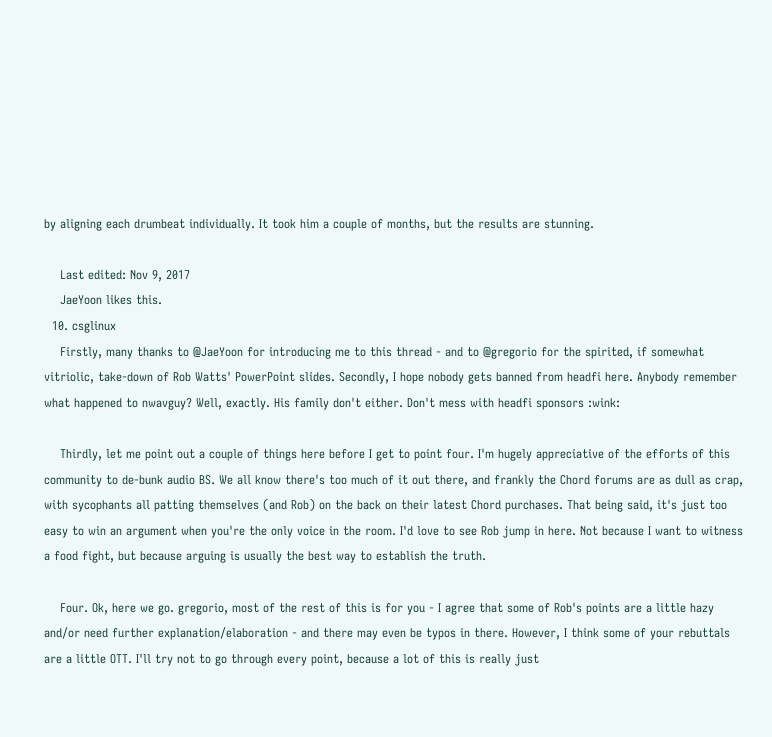by aligning each drumbeat individually. It took him a couple of months, but the results are stunning.

    Last edited: Nov 9, 2017
    JaeYoon likes this.
  10. csglinux
    Firstly, many thanks to @JaeYoon for introducing me to this thread - and to @gregorio for the spirited, if somewhat vitriolic, take-down of Rob Watts' PowerPoint slides. Secondly, I hope nobody gets banned from headfi here. Anybody remember what happened to nwavguy? Well, exactly. His family don't either. Don't mess with headfi sponsors :wink:

    Thirdly, let me point out a couple of things here before I get to point four. I'm hugely appreciative of the efforts of this community to de-bunk audio BS. We all know there's too much of it out there, and frankly the Chord forums are as dull as crap, with sycophants all patting themselves (and Rob) on the back on their latest Chord purchases. That being said, it's just too easy to win an argument when you're the only voice in the room. I'd love to see Rob jump in here. Not because I want to witness a food fight, but because arguing is usually the best way to establish the truth.

    Four. Ok, here we go. gregorio, most of the rest of this is for you - I agree that some of Rob's points are a little hazy and/or need further explanation/elaboration - and there may even be typos in there. However, I think some of your rebuttals are a little OTT. I'll try not to go through every point, because a lot of this is really just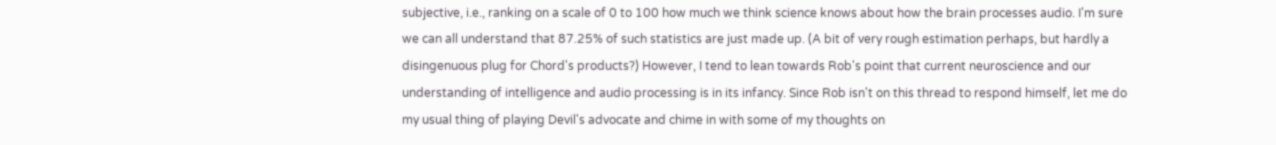subjective, i.e., ranking on a scale of 0 to 100 how much we think science knows about how the brain processes audio. I'm sure we can all understand that 87.25% of such statistics are just made up. (A bit of very rough estimation perhaps, but hardly a disingenuous plug for Chord's products?) However, I tend to lean towards Rob's point that current neuroscience and our understanding of intelligence and audio processing is in its infancy. Since Rob isn't on this thread to respond himself, let me do my usual thing of playing Devil's advocate and chime in with some of my thoughts on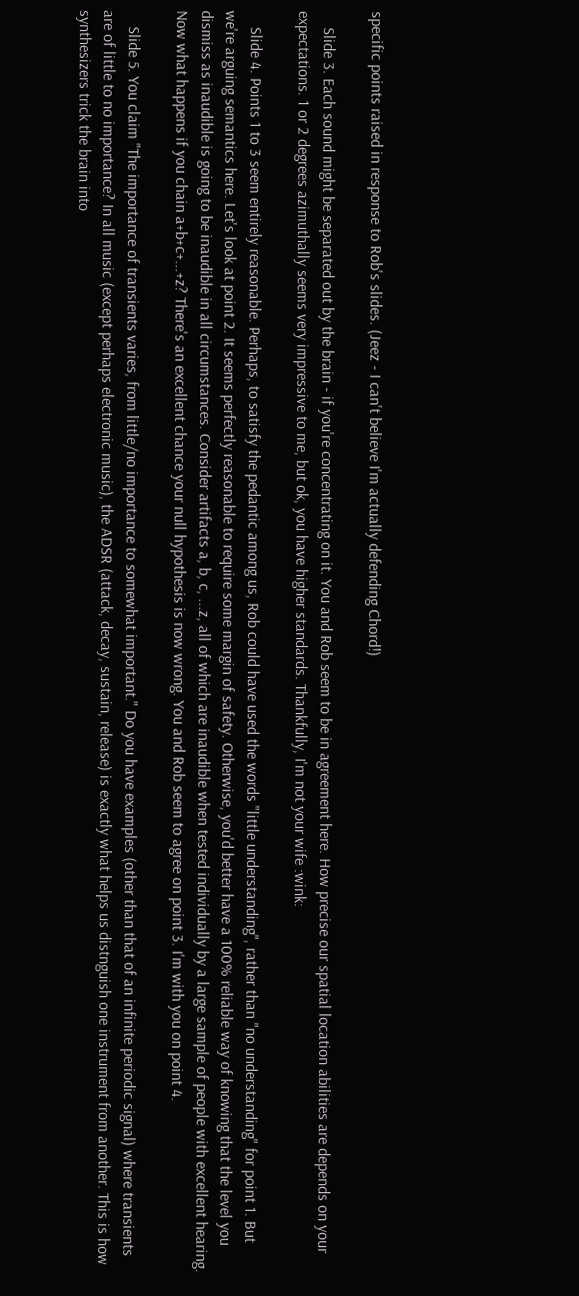specific points raised in response to Rob's slides. (Jeez - I can't believe I'm actually defending Chord!)

    Slide 3. Each sound might be separated out by the brain - if you're concentrating on it. You and Rob seem to be in agreement here. How precise our spatial location abilities are depends on your expectations. 1 or 2 degrees azimuthally seems very impressive to me, but ok, you have higher standards. Thankfully, I'm not your wife :wink:

    Slide 4. Points 1 to 3 seem entirely reasonable. Perhaps, to satisfy the pedantic among us, Rob could have used the words "little understanding", rather than "no understanding" for point 1. But we're arguing semantics here. Let's look at point 2. It seems perfectly reasonable to require some margin of safety. Otherwise, you'd better have a 100% reliable way of knowing that the level you dismiss as inaudible is going to be inaudible in all circumstances. Consider artifacts a, b, c, ...z, all of which are inaudible when tested individually by a large sample of people with excellent hearing. Now what happens if you chain a+b+c+...+z? There's an excellent chance your null hypothesis is now wrong. You and Rob seem to agree on point 3. I'm with you on point 4.

    Slide 5. You claim "The importance of transients varies, from little/no importance to somewhat important." Do you have examples (other than that of an infinite periodic signal) where transients are of little to no importance? In all music (except perhaps electronic music), the ADSR (attack, decay, sustain, release) is exactly what helps us distnguish one instrument from another. This is how synthesizers trick the brain into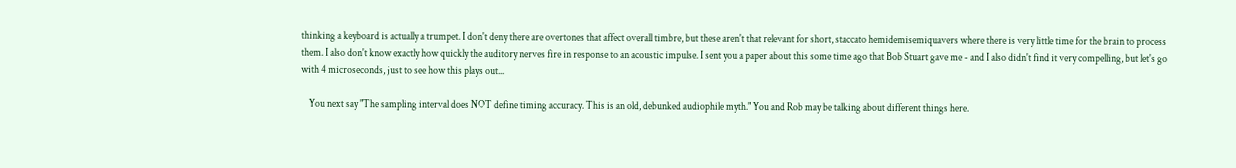thinking a keyboard is actually a trumpet. I don't deny there are overtones that affect overall timbre, but these aren't that relevant for short, staccato hemidemisemiquavers where there is very little time for the brain to process them. I also don't know exactly how quickly the auditory nerves fire in response to an acoustic impulse. I sent you a paper about this some time ago that Bob Stuart gave me - and I also didn't find it very compelling, but let's go with 4 microseconds, just to see how this plays out...

    You next say "The sampling interval does NOT define timing accuracy. This is an old, debunked audiophile myth." You and Rob may be talking about different things here.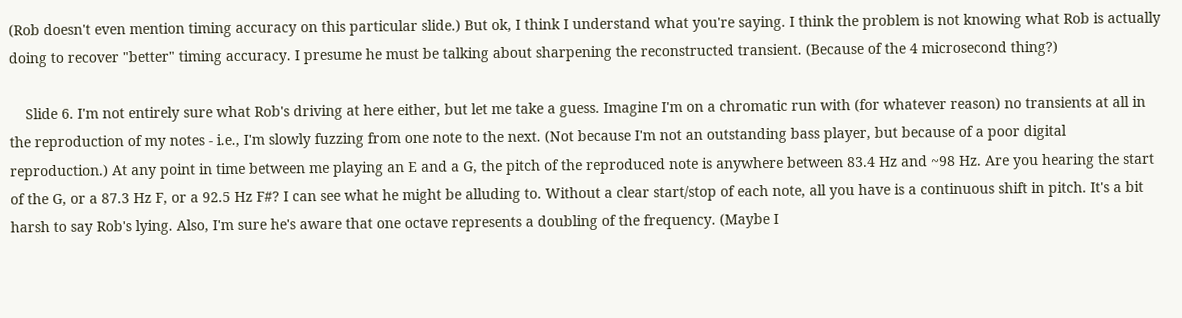(Rob doesn't even mention timing accuracy on this particular slide.) But ok, I think I understand what you're saying. I think the problem is not knowing what Rob is actually doing to recover "better" timing accuracy. I presume he must be talking about sharpening the reconstructed transient. (Because of the 4 microsecond thing?)

    Slide 6. I'm not entirely sure what Rob's driving at here either, but let me take a guess. Imagine I'm on a chromatic run with (for whatever reason) no transients at all in the reproduction of my notes - i.e., I'm slowly fuzzing from one note to the next. (Not because I'm not an outstanding bass player, but because of a poor digital reproduction.) At any point in time between me playing an E and a G, the pitch of the reproduced note is anywhere between 83.4 Hz and ~98 Hz. Are you hearing the start of the G, or a 87.3 Hz F, or a 92.5 Hz F#? I can see what he might be alluding to. Without a clear start/stop of each note, all you have is a continuous shift in pitch. It's a bit harsh to say Rob's lying. Also, I'm sure he's aware that one octave represents a doubling of the frequency. (Maybe I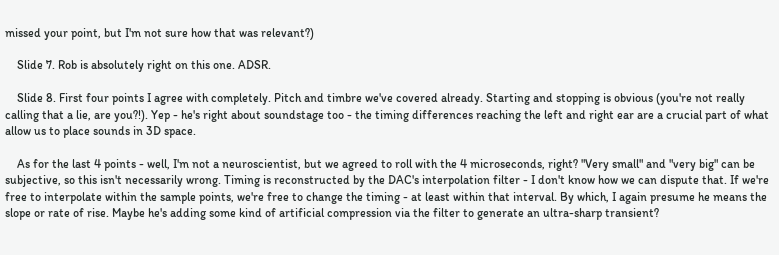missed your point, but I'm not sure how that was relevant?)

    Slide 7. Rob is absolutely right on this one. ADSR.

    Slide 8. First four points I agree with completely. Pitch and timbre we've covered already. Starting and stopping is obvious (you're not really calling that a lie, are you?!). Yep - he's right about soundstage too - the timing differences reaching the left and right ear are a crucial part of what allow us to place sounds in 3D space.

    As for the last 4 points - well, I'm not a neuroscientist, but we agreed to roll with the 4 microseconds, right? "Very small" and "very big" can be subjective, so this isn't necessarily wrong. Timing is reconstructed by the DAC's interpolation filter - I don't know how we can dispute that. If we're free to interpolate within the sample points, we're free to change the timing - at least within that interval. By which, I again presume he means the slope or rate of rise. Maybe he's adding some kind of artificial compression via the filter to generate an ultra-sharp transient?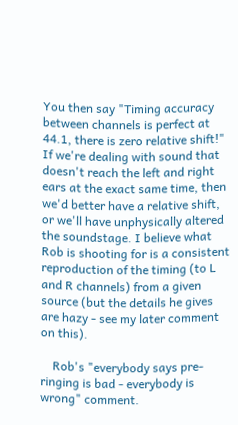You then say "Timing accuracy between channels is perfect at 44.1, there is zero relative shift!" If we're dealing with sound that doesn't reach the left and right ears at the exact same time, then we'd better have a relative shift, or we'll have unphysically altered the soundstage. I believe what Rob is shooting for is a consistent reproduction of the timing (to L and R channels) from a given source (but the details he gives are hazy - see my later comment on this).

    Rob's "everybody says pre-ringing is bad - everybody is wrong" comment.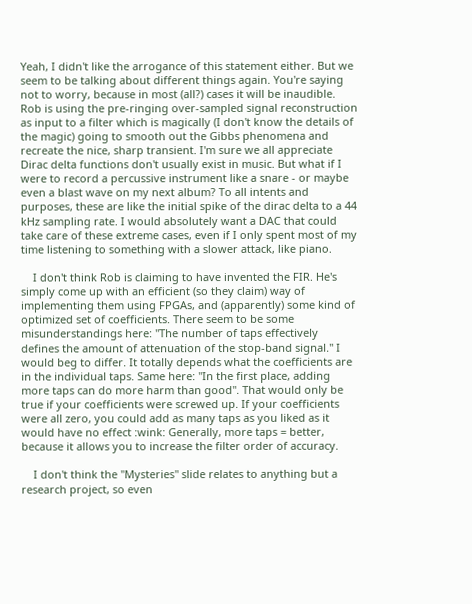Yeah, I didn't like the arrogance of this statement either. But we seem to be talking about different things again. You're saying not to worry, because in most (all?) cases it will be inaudible. Rob is using the pre-ringing over-sampled signal reconstruction as input to a filter which is magically (I don't know the details of the magic) going to smooth out the Gibbs phenomena and recreate the nice, sharp transient. I'm sure we all appreciate Dirac delta functions don't usually exist in music. But what if I were to record a percussive instrument like a snare - or maybe even a blast wave on my next album? To all intents and purposes, these are like the initial spike of the dirac delta to a 44 kHz sampling rate. I would absolutely want a DAC that could take care of these extreme cases, even if I only spent most of my time listening to something with a slower attack, like piano.

    I don't think Rob is claiming to have invented the FIR. He's simply come up with an efficient (so they claim) way of implementing them using FPGAs, and (apparently) some kind of optimized set of coefficients. There seem to be some misunderstandings here: "The number of taps effectively defines the amount of attenuation of the stop-band signal." I would beg to differ. It totally depends what the coefficients are in the individual taps. Same here: "In the first place, adding more taps can do more harm than good". That would only be true if your coefficients were screwed up. If your coefficients were all zero, you could add as many taps as you liked as it would have no effect :wink: Generally, more taps = better, because it allows you to increase the filter order of accuracy.

    I don't think the "Mysteries" slide relates to anything but a research project, so even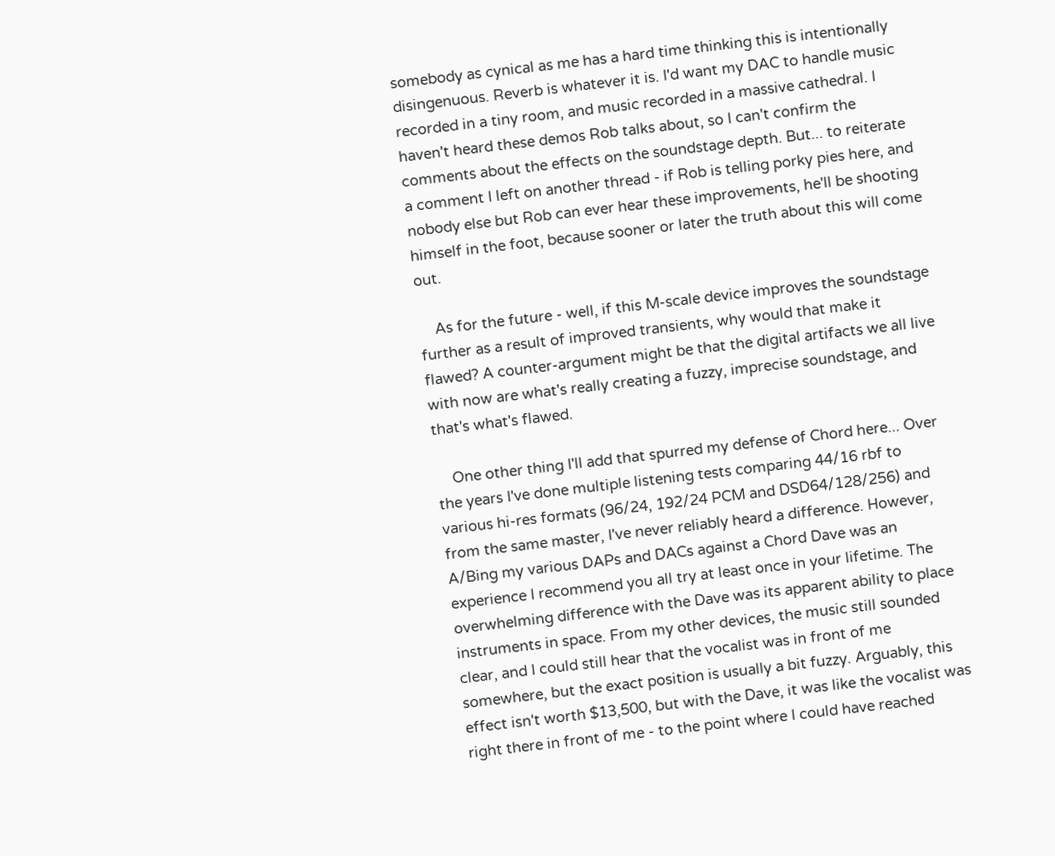somebody as cynical as me has a hard time thinking this is intentionally disingenuous. Reverb is whatever it is. I'd want my DAC to handle music recorded in a tiny room, and music recorded in a massive cathedral. I haven't heard these demos Rob talks about, so I can't confirm the comments about the effects on the soundstage depth. But... to reiterate a comment I left on another thread - if Rob is telling porky pies here, and nobody else but Rob can ever hear these improvements, he'll be shooting himself in the foot, because sooner or later the truth about this will come out.

    As for the future - well, if this M-scale device improves the soundstage further as a result of improved transients, why would that make it flawed? A counter-argument might be that the digital artifacts we all live with now are what's really creating a fuzzy, imprecise soundstage, and that's what's flawed.

    One other thing I'll add that spurred my defense of Chord here... Over the years I've done multiple listening tests comparing 44/16 rbf to various hi-res formats (96/24, 192/24 PCM and DSD64/128/256) and from the same master, I've never reliably heard a difference. However, A/Bing my various DAPs and DACs against a Chord Dave was an experience I recommend you all try at least once in your lifetime. The overwhelming difference with the Dave was its apparent ability to place instruments in space. From my other devices, the music still sounded clear, and I could still hear that the vocalist was in front of me somewhere, but the exact position is usually a bit fuzzy. Arguably, this effect isn't worth $13,500, but with the Dave, it was like the vocalist was right there in front of me - to the point where I could have reached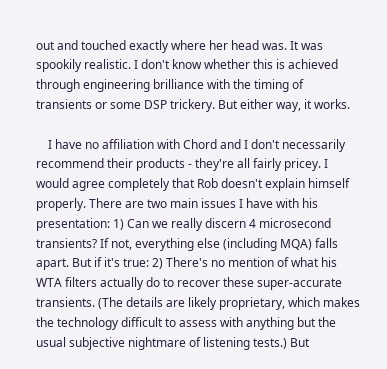out and touched exactly where her head was. It was spookily realistic. I don't know whether this is achieved through engineering brilliance with the timing of transients or some DSP trickery. But either way, it works.

    I have no affiliation with Chord and I don't necessarily recommend their products - they're all fairly pricey. I would agree completely that Rob doesn't explain himself properly. There are two main issues I have with his presentation: 1) Can we really discern 4 microsecond transients? If not, everything else (including MQA) falls apart. But if it's true: 2) There's no mention of what his WTA filters actually do to recover these super-accurate transients. (The details are likely proprietary, which makes the technology difficult to assess with anything but the usual subjective nightmare of listening tests.) But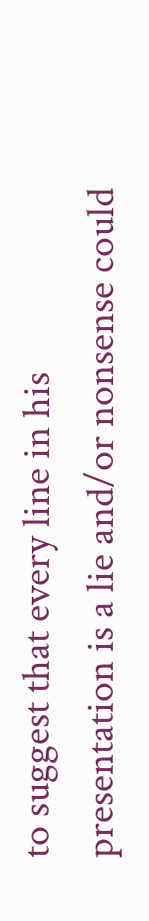to suggest that every line in his presentation is a lie and/or nonsense could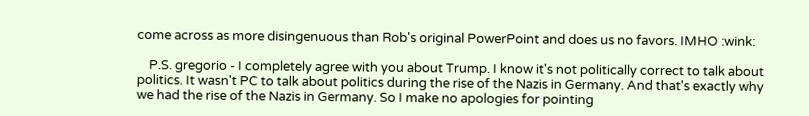come across as more disingenuous than Rob's original PowerPoint and does us no favors. IMHO :wink:

    P.S. gregorio - I completely agree with you about Trump. I know it's not politically correct to talk about politics. It wasn't PC to talk about politics during the rise of the Nazis in Germany. And that's exactly why we had the rise of the Nazis in Germany. So I make no apologies for pointing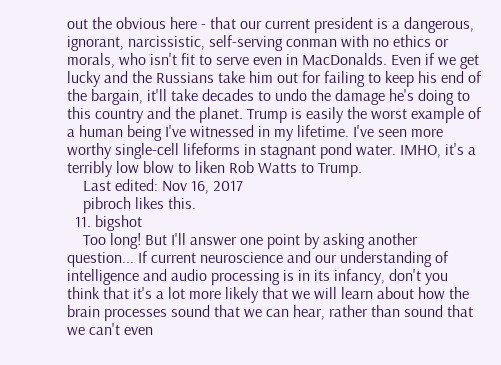out the obvious here - that our current president is a dangerous, ignorant, narcissistic, self-serving conman with no ethics or morals, who isn't fit to serve even in MacDonalds. Even if we get lucky and the Russians take him out for failing to keep his end of the bargain, it'll take decades to undo the damage he's doing to this country and the planet. Trump is easily the worst example of a human being I've witnessed in my lifetime. I've seen more worthy single-cell lifeforms in stagnant pond water. IMHO, it's a terribly low blow to liken Rob Watts to Trump.
    Last edited: Nov 16, 2017
    pibroch likes this.
  11. bigshot
    Too long! But I'll answer one point by asking another question... If current neuroscience and our understanding of intelligence and audio processing is in its infancy, don't you think that it's a lot more likely that we will learn about how the brain processes sound that we can hear, rather than sound that we can't even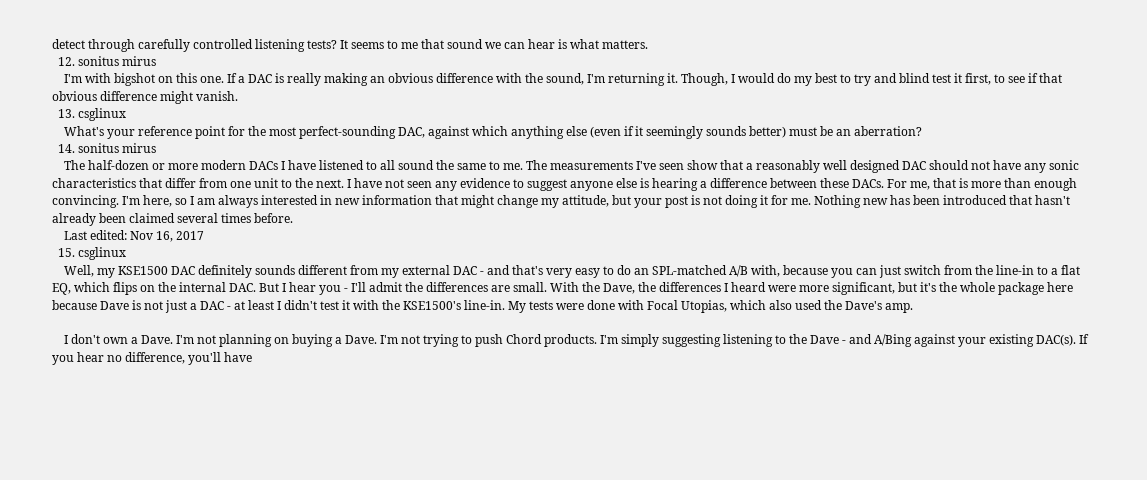detect through carefully controlled listening tests? It seems to me that sound we can hear is what matters.
  12. sonitus mirus
    I'm with bigshot on this one. If a DAC is really making an obvious difference with the sound, I'm returning it. Though, I would do my best to try and blind test it first, to see if that obvious difference might vanish.
  13. csglinux
    What's your reference point for the most perfect-sounding DAC, against which anything else (even if it seemingly sounds better) must be an aberration?
  14. sonitus mirus
    The half-dozen or more modern DACs I have listened to all sound the same to me. The measurements I've seen show that a reasonably well designed DAC should not have any sonic characteristics that differ from one unit to the next. I have not seen any evidence to suggest anyone else is hearing a difference between these DACs. For me, that is more than enough convincing. I'm here, so I am always interested in new information that might change my attitude, but your post is not doing it for me. Nothing new has been introduced that hasn't already been claimed several times before.
    Last edited: Nov 16, 2017
  15. csglinux
    Well, my KSE1500 DAC definitely sounds different from my external DAC - and that's very easy to do an SPL-matched A/B with, because you can just switch from the line-in to a flat EQ, which flips on the internal DAC. But I hear you - I'll admit the differences are small. With the Dave, the differences I heard were more significant, but it's the whole package here because Dave is not just a DAC - at least I didn't test it with the KSE1500's line-in. My tests were done with Focal Utopias, which also used the Dave's amp.

    I don't own a Dave. I'm not planning on buying a Dave. I'm not trying to push Chord products. I'm simply suggesting listening to the Dave - and A/Bing against your existing DAC(s). If you hear no difference, you'll have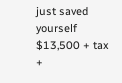just saved yourself $13,500 + tax +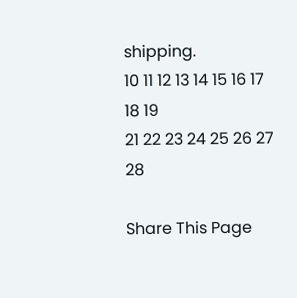shipping.
10 11 12 13 14 15 16 17 18 19
21 22 23 24 25 26 27 28

Share This Page